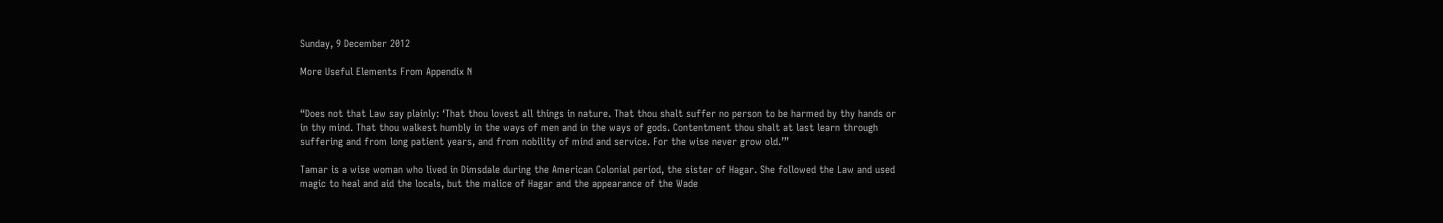Sunday, 9 December 2012

More Useful Elements From Appendix N


“Does not that Law say plainly: ‘That thou lovest all things in nature. That thou shalt suffer no person to be harmed by thy hands or in thy mind. That thou walkest humbly in the ways of men and in the ways of gods. Contentment thou shalt at last learn through suffering and from long patient years, and from nobility of mind and service. For the wise never grow old.’”

Tamar is a wise woman who lived in Dimsdale during the American Colonial period, the sister of Hagar. She followed the Law and used magic to heal and aid the locals, but the malice of Hagar and the appearance of the Wade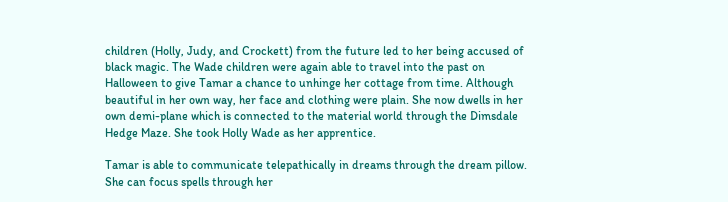children (Holly, Judy, and Crockett) from the future led to her being accused of black magic. The Wade children were again able to travel into the past on Halloween to give Tamar a chance to unhinge her cottage from time. Although beautiful in her own way, her face and clothing were plain. She now dwells in her own demi-plane which is connected to the material world through the Dimsdale Hedge Maze. She took Holly Wade as her apprentice.

Tamar is able to communicate telepathically in dreams through the dream pillow. She can focus spells through her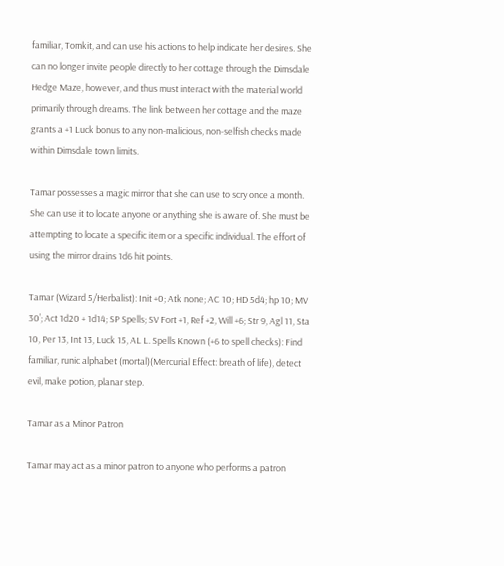familiar, Tomkit, and can use his actions to help indicate her desires. She can no longer invite people directly to her cottage through the Dimsdale Hedge Maze, however, and thus must interact with the material world primarily through dreams. The link between her cottage and the maze grants a +1 Luck bonus to any non-malicious, non-selfish checks made within Dimsdale town limits.

Tamar possesses a magic mirror that she can use to scry once a month. She can use it to locate anyone or anything she is aware of. She must be attempting to locate a specific item or a specific individual. The effort of using the mirror drains 1d6 hit points.

Tamar (Wizard 5/Herbalist): Init +0; Atk none; AC 10; HD 5d4; hp 10; MV 30’; Act 1d20 + 1d14; SP Spells; SV Fort +1, Ref +2, Will +6; Str 9, Agl 11, Sta 10, Per 13, Int 13, Luck 15, AL L. Spells Known (+6 to spell checks): Find familiar, runic alphabet (mortal)(Mercurial Effect: breath of life), detect evil, make potion, planar step.

Tamar as a Minor Patron

Tamar may act as a minor patron to anyone who performs a patron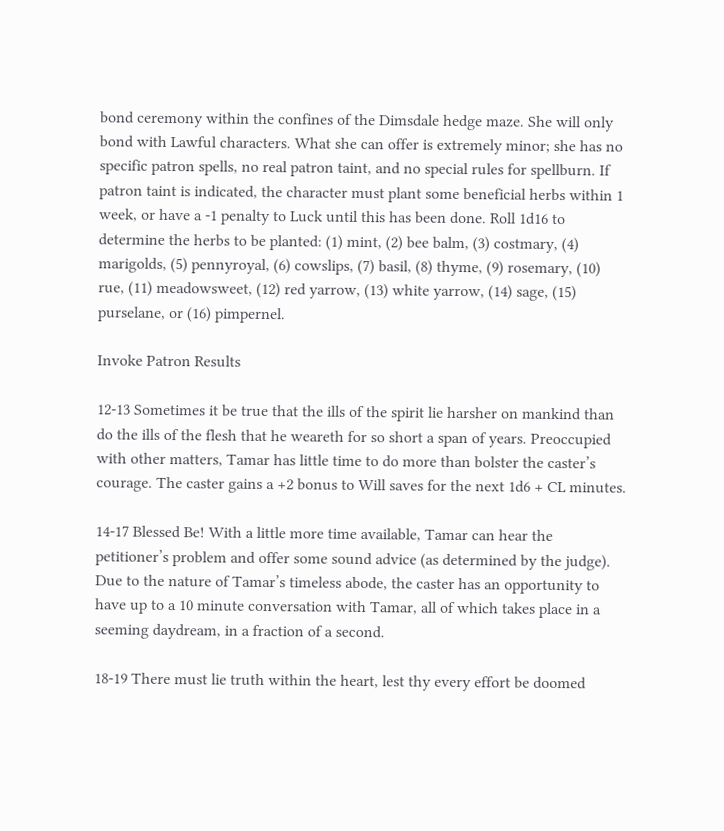bond ceremony within the confines of the Dimsdale hedge maze. She will only bond with Lawful characters. What she can offer is extremely minor; she has no specific patron spells, no real patron taint, and no special rules for spellburn. If patron taint is indicated, the character must plant some beneficial herbs within 1 week, or have a -1 penalty to Luck until this has been done. Roll 1d16 to determine the herbs to be planted: (1) mint, (2) bee balm, (3) costmary, (4) marigolds, (5) pennyroyal, (6) cowslips, (7) basil, (8) thyme, (9) rosemary, (10) rue, (11) meadowsweet, (12) red yarrow, (13) white yarrow, (14) sage, (15) purselane, or (16) pimpernel.

Invoke Patron Results

12-13 Sometimes it be true that the ills of the spirit lie harsher on mankind than do the ills of the flesh that he weareth for so short a span of years. Preoccupied with other matters, Tamar has little time to do more than bolster the caster’s courage. The caster gains a +2 bonus to Will saves for the next 1d6 + CL minutes.

14-17 Blessed Be! With a little more time available, Tamar can hear the petitioner’s problem and offer some sound advice (as determined by the judge). Due to the nature of Tamar’s timeless abode, the caster has an opportunity to have up to a 10 minute conversation with Tamar, all of which takes place in a seeming daydream, in a fraction of a second.

18-19 There must lie truth within the heart, lest thy every effort be doomed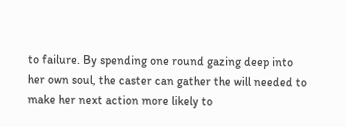to failure. By spending one round gazing deep into her own soul, the caster can gather the will needed to make her next action more likely to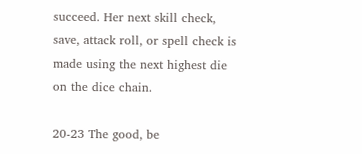succeed. Her next skill check, save, attack roll, or spell check is made using the next highest die on the dice chain.

20-23 The good, be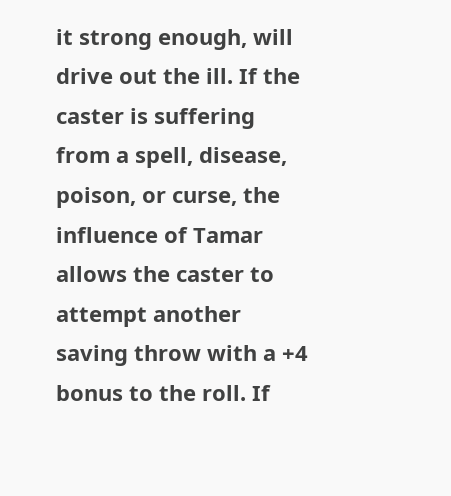it strong enough, will drive out the ill. If the caster is suffering from a spell, disease, poison, or curse, the influence of Tamar allows the caster to attempt another saving throw with a +4 bonus to the roll. If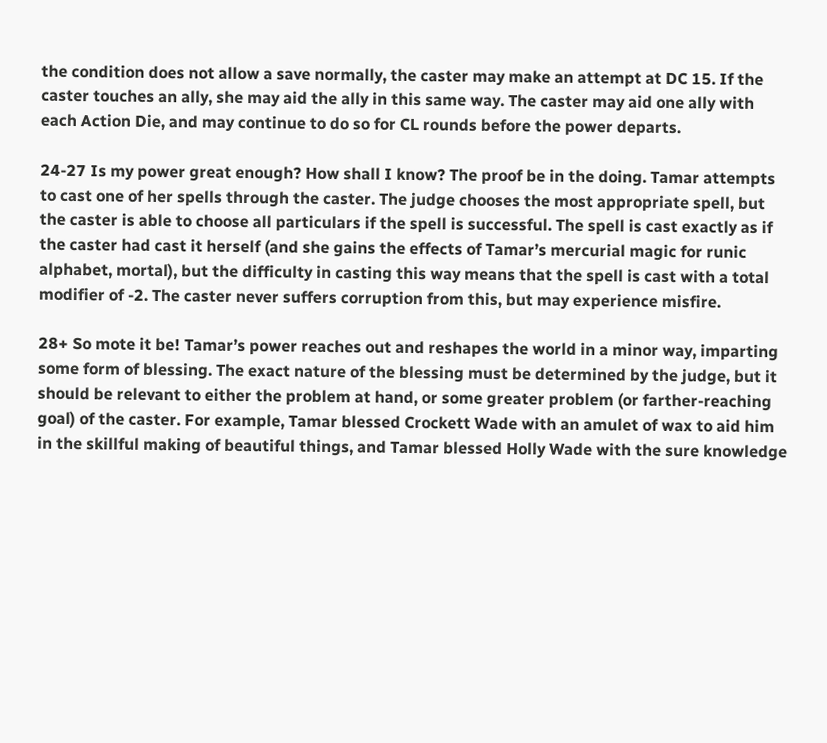the condition does not allow a save normally, the caster may make an attempt at DC 15. If the caster touches an ally, she may aid the ally in this same way. The caster may aid one ally with each Action Die, and may continue to do so for CL rounds before the power departs.

24-27 Is my power great enough? How shall I know? The proof be in the doing. Tamar attempts to cast one of her spells through the caster. The judge chooses the most appropriate spell, but the caster is able to choose all particulars if the spell is successful. The spell is cast exactly as if the caster had cast it herself (and she gains the effects of Tamar’s mercurial magic for runic alphabet, mortal), but the difficulty in casting this way means that the spell is cast with a total modifier of -2. The caster never suffers corruption from this, but may experience misfire.

28+ So mote it be! Tamar’s power reaches out and reshapes the world in a minor way, imparting some form of blessing. The exact nature of the blessing must be determined by the judge, but it should be relevant to either the problem at hand, or some greater problem (or farther-reaching goal) of the caster. For example, Tamar blessed Crockett Wade with an amulet of wax to aid him in the skillful making of beautiful things, and Tamar blessed Holly Wade with the sure knowledge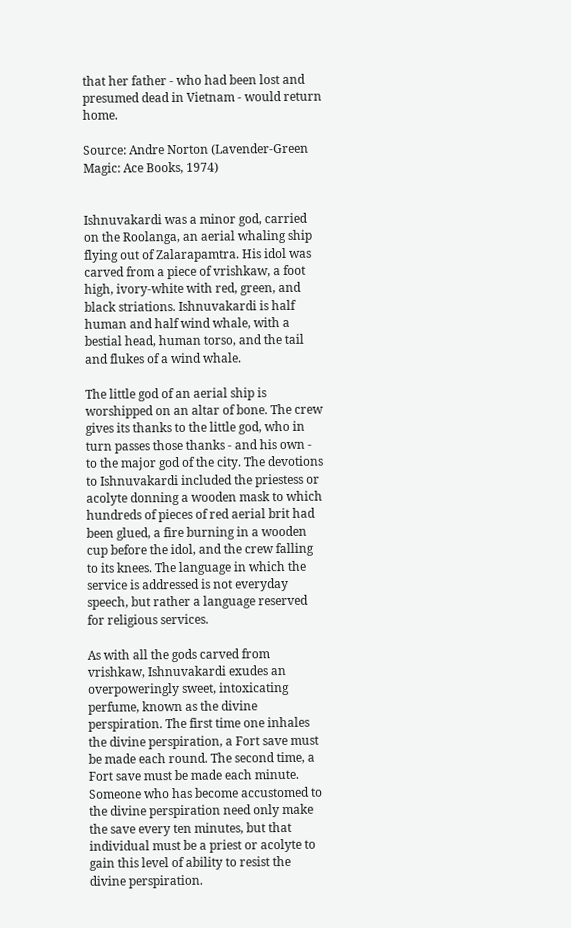that her father - who had been lost and presumed dead in Vietnam - would return home.

Source: Andre Norton (Lavender-Green Magic: Ace Books, 1974)


Ishnuvakardi was a minor god, carried on the Roolanga, an aerial whaling ship flying out of Zalarapamtra. His idol was carved from a piece of vrishkaw, a foot high, ivory-white with red, green, and black striations. Ishnuvakardi is half human and half wind whale, with a bestial head, human torso, and the tail and flukes of a wind whale.

The little god of an aerial ship is worshipped on an altar of bone. The crew gives its thanks to the little god, who in turn passes those thanks - and his own - to the major god of the city. The devotions to Ishnuvakardi included the priestess or acolyte donning a wooden mask to which hundreds of pieces of red aerial brit had been glued, a fire burning in a wooden cup before the idol, and the crew falling to its knees. The language in which the service is addressed is not everyday speech, but rather a language reserved for religious services.

As with all the gods carved from vrishkaw, Ishnuvakardi exudes an overpoweringly sweet, intoxicating perfume, known as the divine perspiration. The first time one inhales the divine perspiration, a Fort save must be made each round. The second time, a Fort save must be made each minute. Someone who has become accustomed to the divine perspiration need only make the save every ten minutes, but that individual must be a priest or acolyte to gain this level of ability to resist the divine perspiration.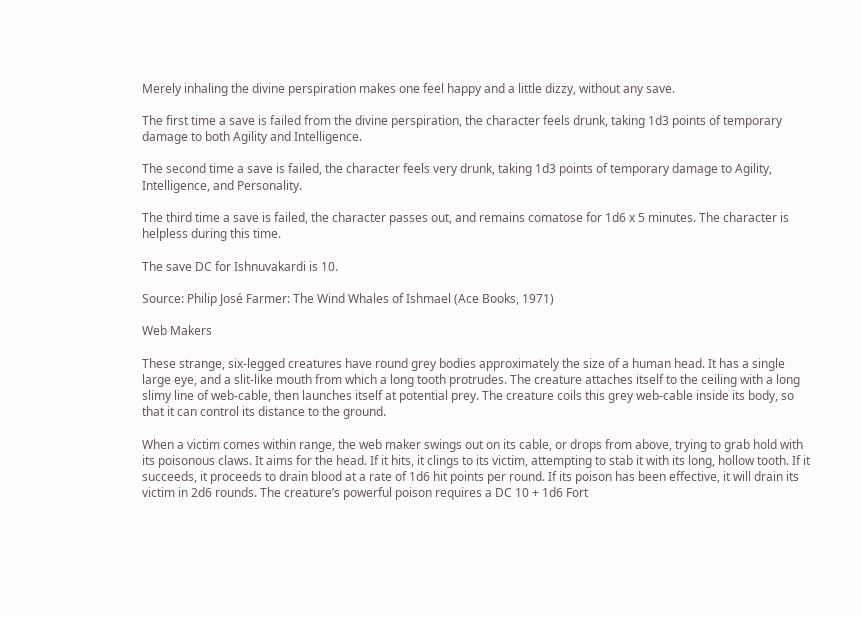Merely inhaling the divine perspiration makes one feel happy and a little dizzy, without any save.

The first time a save is failed from the divine perspiration, the character feels drunk, taking 1d3 points of temporary damage to both Agility and Intelligence.

The second time a save is failed, the character feels very drunk, taking 1d3 points of temporary damage to Agility, Intelligence, and Personality.

The third time a save is failed, the character passes out, and remains comatose for 1d6 x 5 minutes. The character is helpless during this time.

The save DC for Ishnuvakardi is 10.

Source: Philip José Farmer: The Wind Whales of Ishmael (Ace Books, 1971)

Web Makers

These strange, six-legged creatures have round grey bodies approximately the size of a human head. It has a single large eye, and a slit-like mouth from which a long tooth protrudes. The creature attaches itself to the ceiling with a long slimy line of web-cable, then launches itself at potential prey. The creature coils this grey web-cable inside its body, so that it can control its distance to the ground.

When a victim comes within range, the web maker swings out on its cable, or drops from above, trying to grab hold with its poisonous claws. It aims for the head. If it hits, it clings to its victim, attempting to stab it with its long, hollow tooth. If it succeeds, it proceeds to drain blood at a rate of 1d6 hit points per round. If its poison has been effective, it will drain its victim in 2d6 rounds. The creature’s powerful poison requires a DC 10 + 1d6 Fort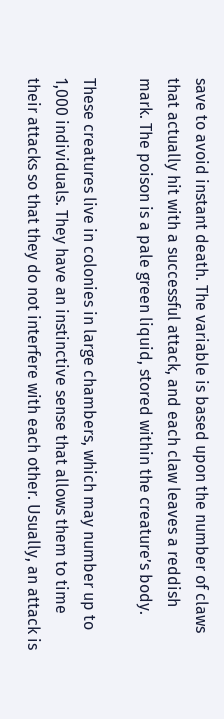save to avoid instant death. The variable is based upon the number of claws that actually hit with a successful attack, and each claw leaves a reddish mark. The poison is a pale green liquid, stored within the creature’s body.

These creatures live in colonies in large chambers, which may number up to 1,000 individuals. They have an instinctive sense that allows them to time their attacks so that they do not interfere with each other. Usually, an attack is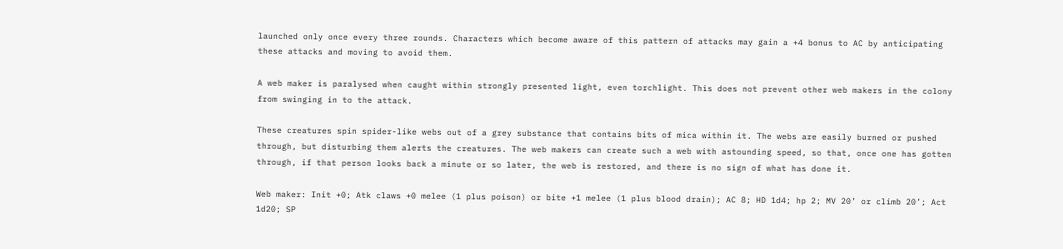launched only once every three rounds. Characters which become aware of this pattern of attacks may gain a +4 bonus to AC by anticipating these attacks and moving to avoid them.

A web maker is paralysed when caught within strongly presented light, even torchlight. This does not prevent other web makers in the colony from swinging in to the attack.

These creatures spin spider-like webs out of a grey substance that contains bits of mica within it. The webs are easily burned or pushed through, but disturbing them alerts the creatures. The web makers can create such a web with astounding speed, so that, once one has gotten through, if that person looks back a minute or so later, the web is restored, and there is no sign of what has done it.

Web maker: Init +0; Atk claws +0 melee (1 plus poison) or bite +1 melee (1 plus blood drain); AC 8; HD 1d4; hp 2; MV 20’ or climb 20’; Act 1d20; SP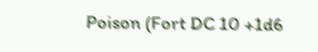Poison (Fort DC 10 +1d6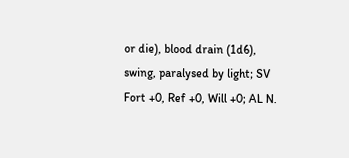or die), blood drain (1d6), swing, paralysed by light; SV Fort +0, Ref +0, Will +0; AL N.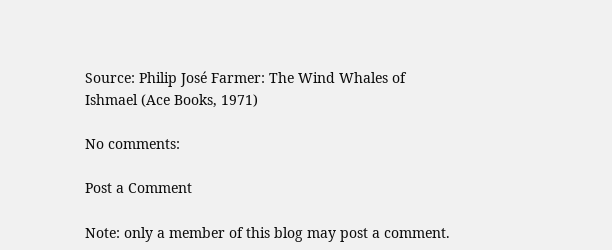Source: Philip José Farmer: The Wind Whales of Ishmael (Ace Books, 1971)

No comments:

Post a Comment

Note: only a member of this blog may post a comment.